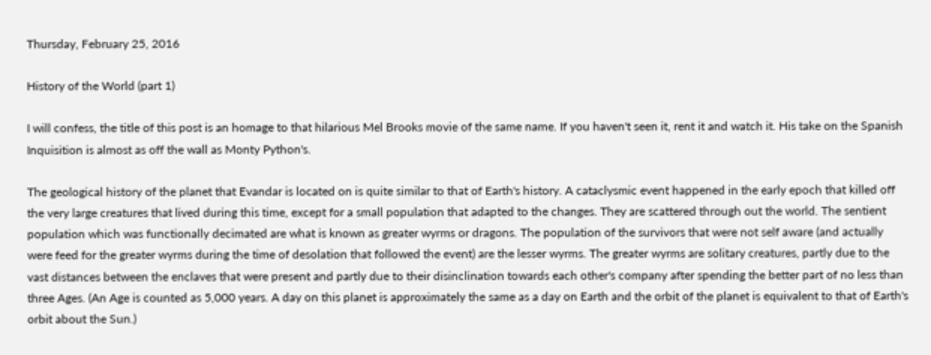Thursday, February 25, 2016

History of the World (part 1)

I will confess, the title of this post is an homage to that hilarious Mel Brooks movie of the same name. If you haven't seen it, rent it and watch it. His take on the Spanish Inquisition is almost as off the wall as Monty Python's.

The geological history of the planet that Evandar is located on is quite similar to that of Earth's history. A cataclysmic event happened in the early epoch that killed off the very large creatures that lived during this time, except for a small population that adapted to the changes. They are scattered through out the world. The sentient population which was functionally decimated are what is known as greater wyrms or dragons. The population of the survivors that were not self aware (and actually were feed for the greater wyrms during the time of desolation that followed the event) are the lesser wyrms. The greater wyrms are solitary creatures, partly due to the vast distances between the enclaves that were present and partly due to their disinclination towards each other's company after spending the better part of no less than three Ages. (An Age is counted as 5,000 years. A day on this planet is approximately the same as a day on Earth and the orbit of the planet is equivalent to that of Earth's orbit about the Sun.)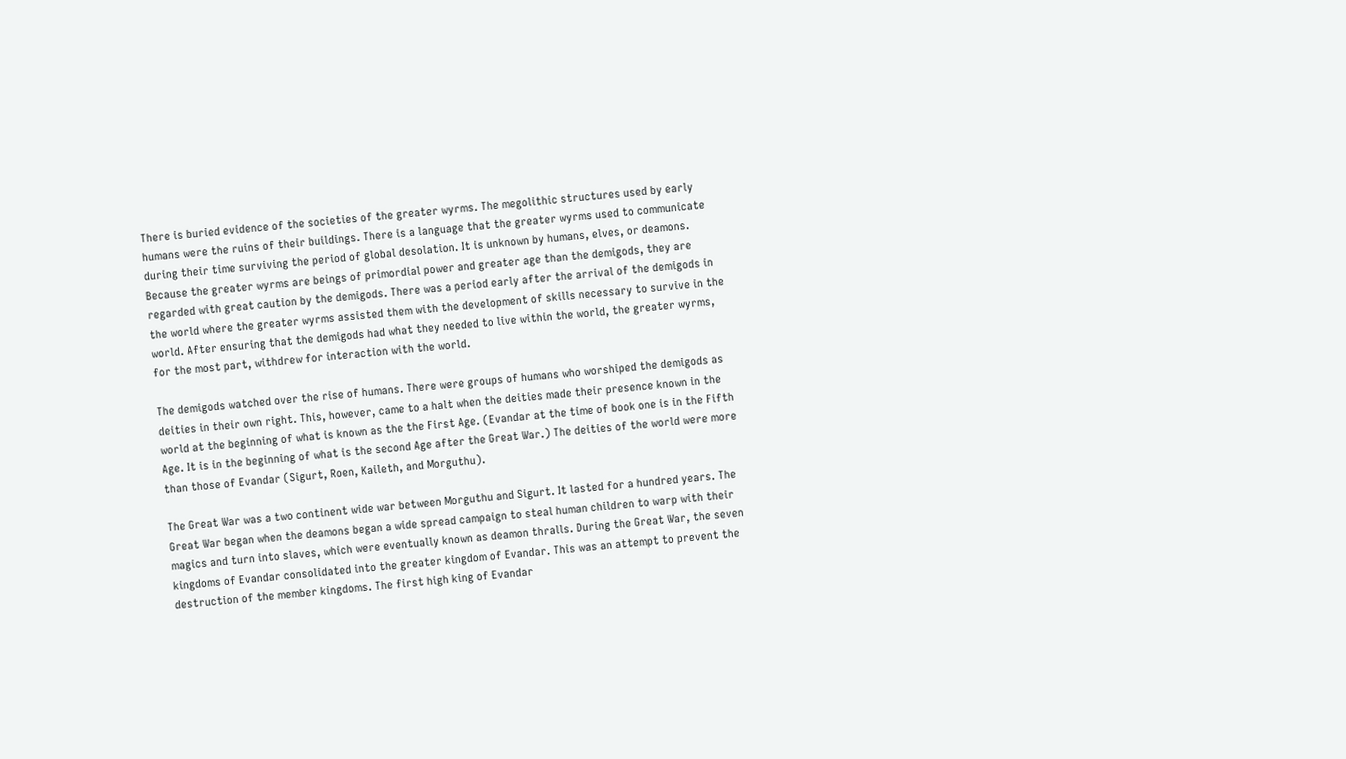There is buried evidence of the societies of the greater wyrms. The megolithic structures used by early humans were the ruins of their buildings. There is a language that the greater wyrms used to communicate during their time surviving the period of global desolation. It is unknown by humans, elves, or deamons. Because the greater wyrms are beings of primordial power and greater age than the demigods, they are regarded with great caution by the demigods. There was a period early after the arrival of the demigods in the world where the greater wyrms assisted them with the development of skills necessary to survive in the world. After ensuring that the demigods had what they needed to live within the world, the greater wyrms, for the most part, withdrew for interaction with the world.

The demigods watched over the rise of humans. There were groups of humans who worshiped the demigods as deities in their own right. This, however, came to a halt when the deities made their presence known in the world at the beginning of what is known as the the First Age. (Evandar at the time of book one is in the Fifth Age. It is in the beginning of what is the second Age after the Great War.) The deities of the world were more than those of Evandar (Sigurt, Roen, Kaileth, and Morguthu).

The Great War was a two continent wide war between Morguthu and Sigurt. It lasted for a hundred years. The Great War began when the deamons began a wide spread campaign to steal human children to warp with their magics and turn into slaves, which were eventually known as deamon thralls. During the Great War, the seven kingdoms of Evandar consolidated into the greater kingdom of Evandar. This was an attempt to prevent the destruction of the member kingdoms. The first high king of Evandar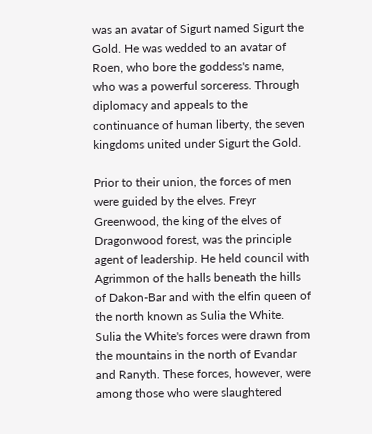was an avatar of Sigurt named Sigurt the Gold. He was wedded to an avatar of Roen, who bore the goddess's name, who was a powerful sorceress. Through diplomacy and appeals to the continuance of human liberty, the seven kingdoms united under Sigurt the Gold.

Prior to their union, the forces of men were guided by the elves. Freyr Greenwood, the king of the elves of Dragonwood forest, was the principle agent of leadership. He held council with Agrimmon of the halls beneath the hills of Dakon-Bar and with the elfin queen of the north known as Sulia the White. Sulia the White's forces were drawn from the mountains in the north of Evandar and Ranyth. These forces, however, were among those who were slaughtered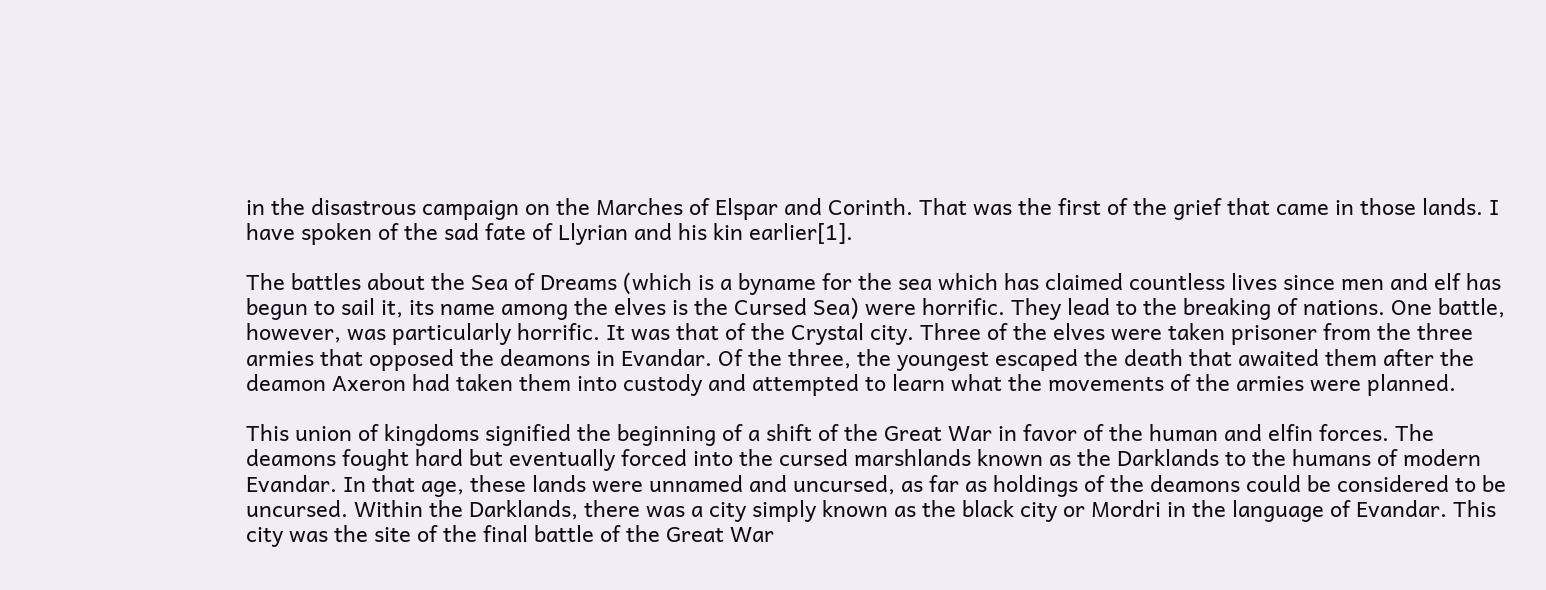in the disastrous campaign on the Marches of Elspar and Corinth. That was the first of the grief that came in those lands. I have spoken of the sad fate of Llyrian and his kin earlier[1].

The battles about the Sea of Dreams (which is a byname for the sea which has claimed countless lives since men and elf has begun to sail it, its name among the elves is the Cursed Sea) were horrific. They lead to the breaking of nations. One battle, however, was particularly horrific. It was that of the Crystal city. Three of the elves were taken prisoner from the three armies that opposed the deamons in Evandar. Of the three, the youngest escaped the death that awaited them after the deamon Axeron had taken them into custody and attempted to learn what the movements of the armies were planned.

This union of kingdoms signified the beginning of a shift of the Great War in favor of the human and elfin forces. The deamons fought hard but eventually forced into the cursed marshlands known as the Darklands to the humans of modern Evandar. In that age, these lands were unnamed and uncursed, as far as holdings of the deamons could be considered to be uncursed. Within the Darklands, there was a city simply known as the black city or Mordri in the language of Evandar. This city was the site of the final battle of the Great War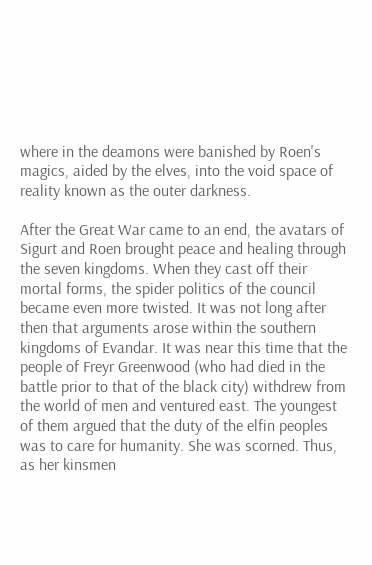where in the deamons were banished by Roen's magics, aided by the elves, into the void space of reality known as the outer darkness.

After the Great War came to an end, the avatars of Sigurt and Roen brought peace and healing through the seven kingdoms. When they cast off their mortal forms, the spider politics of the council became even more twisted. It was not long after then that arguments arose within the southern kingdoms of Evandar. It was near this time that the people of Freyr Greenwood (who had died in the battle prior to that of the black city) withdrew from the world of men and ventured east. The youngest of them argued that the duty of the elfin peoples was to care for humanity. She was scorned. Thus, as her kinsmen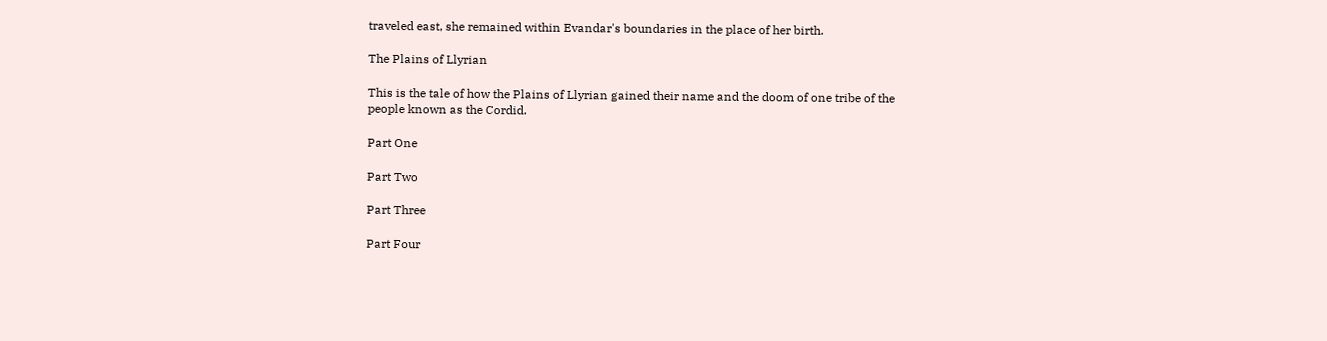traveled east, she remained within Evandar's boundaries in the place of her birth.

The Plains of Llyrian

This is the tale of how the Plains of Llyrian gained their name and the doom of one tribe of the people known as the Cordid.

Part One

Part Two

Part Three

Part Four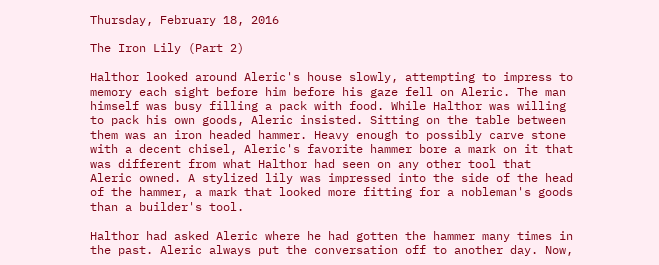Thursday, February 18, 2016

The Iron Lily (Part 2)

Halthor looked around Aleric's house slowly, attempting to impress to memory each sight before him before his gaze fell on Aleric. The man himself was busy filling a pack with food. While Halthor was willing to pack his own goods, Aleric insisted. Sitting on the table between them was an iron headed hammer. Heavy enough to possibly carve stone with a decent chisel, Aleric's favorite hammer bore a mark on it that was different from what Halthor had seen on any other tool that Aleric owned. A stylized lily was impressed into the side of the head of the hammer, a mark that looked more fitting for a nobleman's goods than a builder's tool.

Halthor had asked Aleric where he had gotten the hammer many times in the past. Aleric always put the conversation off to another day. Now,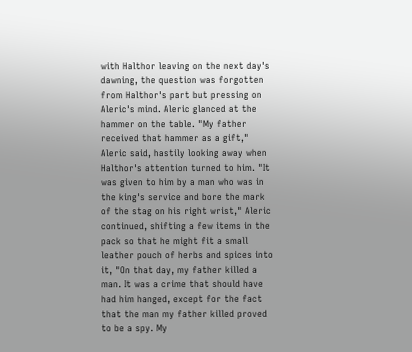with Halthor leaving on the next day's dawning, the question was forgotten from Halthor's part but pressing on Aleric's mind. Aleric glanced at the hammer on the table. "My father received that hammer as a gift," Aleric said, hastily looking away when Halthor's attention turned to him. "It was given to him by a man who was in the king's service and bore the mark of the stag on his right wrist," Aleric continued, shifting a few items in the pack so that he might fit a small leather pouch of herbs and spices into it, "On that day, my father killed a man. It was a crime that should have had him hanged, except for the fact that the man my father killed proved to be a spy. My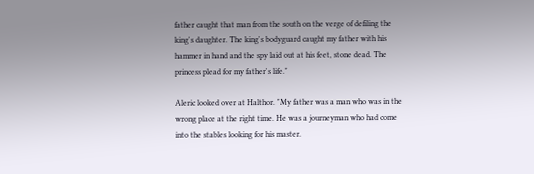father caught that man from the south on the verge of defiling the king's daughter. The king's bodyguard caught my father with his hammer in hand and the spy laid out at his feet, stone dead. The princess plead for my father's life."

Aleric looked over at Halthor. "My father was a man who was in the wrong place at the right time. He was a journeyman who had come into the stables looking for his master.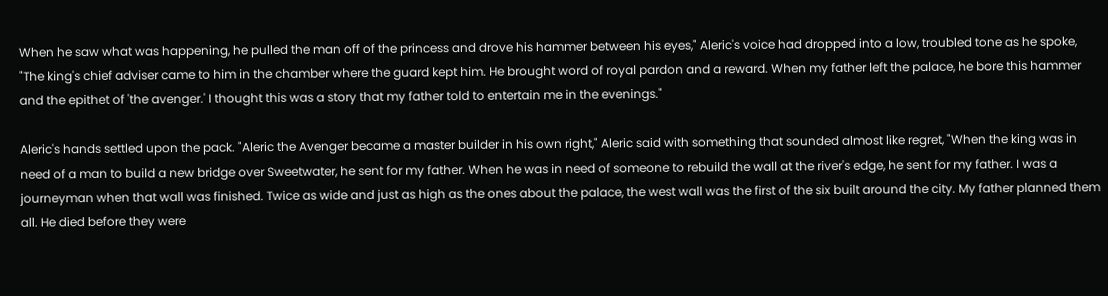When he saw what was happening, he pulled the man off of the princess and drove his hammer between his eyes," Aleric's voice had dropped into a low, troubled tone as he spoke, "The king's chief adviser came to him in the chamber where the guard kept him. He brought word of royal pardon and a reward. When my father left the palace, he bore this hammer and the epithet of 'the avenger.' I thought this was a story that my father told to entertain me in the evenings."

Aleric's hands settled upon the pack. "Aleric the Avenger became a master builder in his own right," Aleric said with something that sounded almost like regret, "When the king was in need of a man to build a new bridge over Sweetwater, he sent for my father. When he was in need of someone to rebuild the wall at the river's edge, he sent for my father. I was a journeyman when that wall was finished. Twice as wide and just as high as the ones about the palace, the west wall was the first of the six built around the city. My father planned them all. He died before they were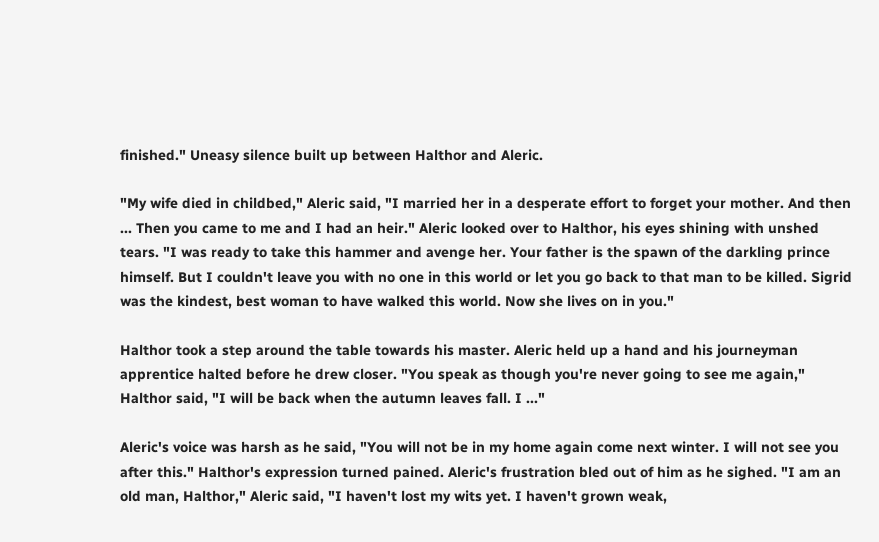finished." Uneasy silence built up between Halthor and Aleric.

"My wife died in childbed," Aleric said, "I married her in a desperate effort to forget your mother. And then ... Then you came to me and I had an heir." Aleric looked over to Halthor, his eyes shining with unshed tears. "I was ready to take this hammer and avenge her. Your father is the spawn of the darkling prince himself. But I couldn't leave you with no one in this world or let you go back to that man to be killed. Sigrid was the kindest, best woman to have walked this world. Now she lives on in you."

Halthor took a step around the table towards his master. Aleric held up a hand and his journeyman apprentice halted before he drew closer. "You speak as though you're never going to see me again," Halthor said, "I will be back when the autumn leaves fall. I ..."

Aleric's voice was harsh as he said, "You will not be in my home again come next winter. I will not see you after this." Halthor's expression turned pained. Aleric's frustration bled out of him as he sighed. "I am an old man, Halthor," Aleric said, "I haven't lost my wits yet. I haven't grown weak,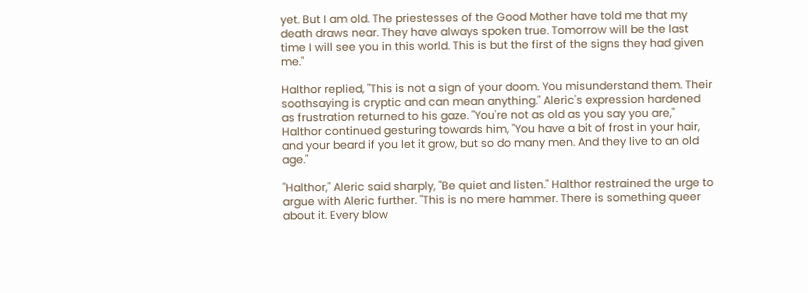yet. But I am old. The priestesses of the Good Mother have told me that my death draws near. They have always spoken true. Tomorrow will be the last time I will see you in this world. This is but the first of the signs they had given me."

Halthor replied, "This is not a sign of your doom. You misunderstand them. Their soothsaying is cryptic and can mean anything." Aleric's expression hardened as frustration returned to his gaze. "You're not as old as you say you are," Halthor continued gesturing towards him, "You have a bit of frost in your hair, and your beard if you let it grow, but so do many men. And they live to an old age."

"Halthor," Aleric said sharply, "Be quiet and listen." Halthor restrained the urge to argue with Aleric further. "This is no mere hammer. There is something queer about it. Every blow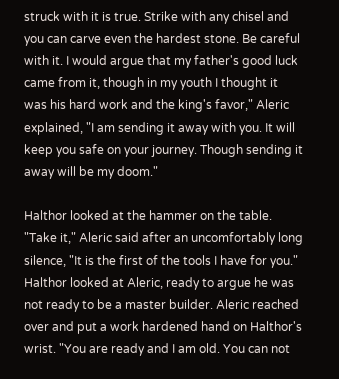struck with it is true. Strike with any chisel and you can carve even the hardest stone. Be careful with it. I would argue that my father's good luck came from it, though in my youth I thought it was his hard work and the king's favor," Aleric explained, "I am sending it away with you. It will keep you safe on your journey. Though sending it away will be my doom."

Halthor looked at the hammer on the table. "Take it," Aleric said after an uncomfortably long silence, "It is the first of the tools I have for you." Halthor looked at Aleric, ready to argue he was not ready to be a master builder. Aleric reached over and put a work hardened hand on Halthor's wrist. "You are ready and I am old. You can not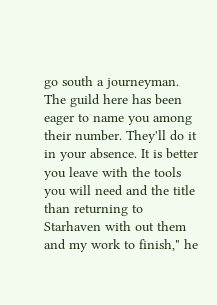go south a journeyman. The guild here has been eager to name you among their number. They'll do it in your absence. It is better you leave with the tools you will need and the title than returning to Starhaven with out them and my work to finish," he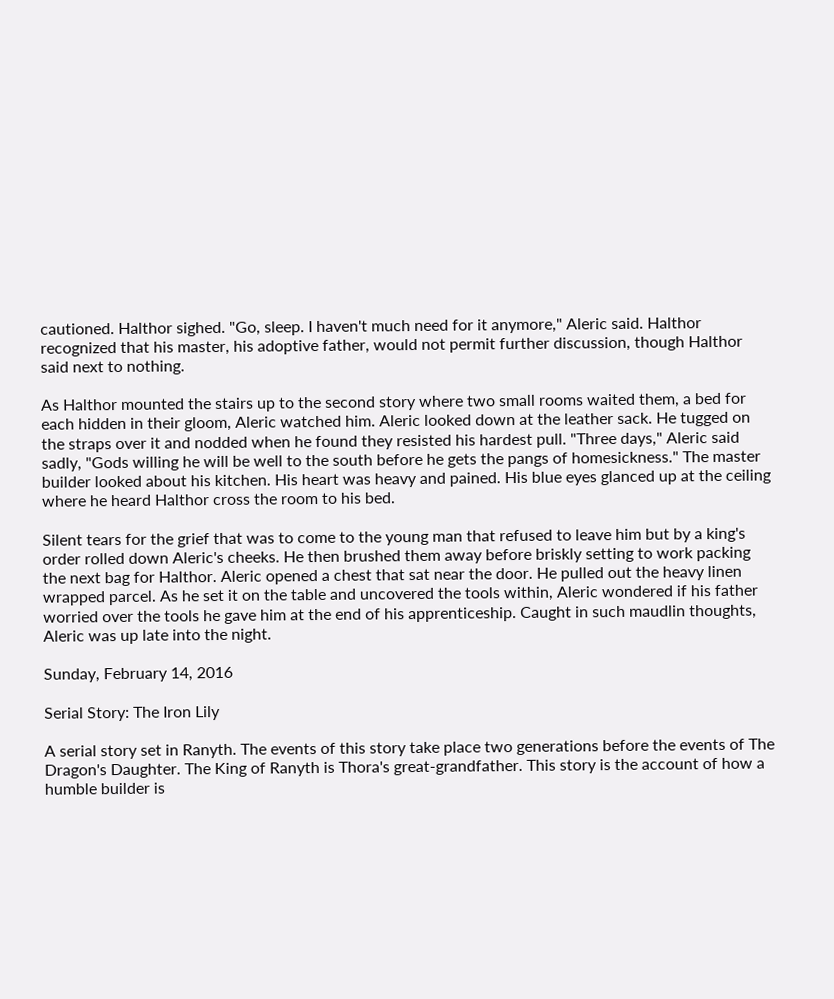cautioned. Halthor sighed. "Go, sleep. I haven't much need for it anymore," Aleric said. Halthor recognized that his master, his adoptive father, would not permit further discussion, though Halthor said next to nothing.

As Halthor mounted the stairs up to the second story where two small rooms waited them, a bed for each hidden in their gloom, Aleric watched him. Aleric looked down at the leather sack. He tugged on the straps over it and nodded when he found they resisted his hardest pull. "Three days," Aleric said sadly, "Gods willing he will be well to the south before he gets the pangs of homesickness." The master builder looked about his kitchen. His heart was heavy and pained. His blue eyes glanced up at the ceiling where he heard Halthor cross the room to his bed.

Silent tears for the grief that was to come to the young man that refused to leave him but by a king's order rolled down Aleric's cheeks. He then brushed them away before briskly setting to work packing the next bag for Halthor. Aleric opened a chest that sat near the door. He pulled out the heavy linen wrapped parcel. As he set it on the table and uncovered the tools within, Aleric wondered if his father worried over the tools he gave him at the end of his apprenticeship. Caught in such maudlin thoughts, Aleric was up late into the night.

Sunday, February 14, 2016

Serial Story: The Iron Lily

A serial story set in Ranyth. The events of this story take place two generations before the events of The Dragon's Daughter. The King of Ranyth is Thora's great-grandfather. This story is the account of how a humble builder is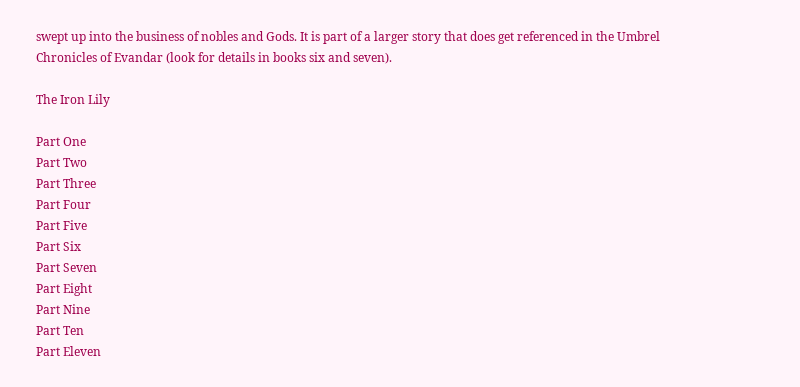swept up into the business of nobles and Gods. It is part of a larger story that does get referenced in the Umbrel Chronicles of Evandar (look for details in books six and seven).

The Iron Lily

Part One
Part Two
Part Three
Part Four
Part Five
Part Six
Part Seven
Part Eight
Part Nine
Part Ten
Part Eleven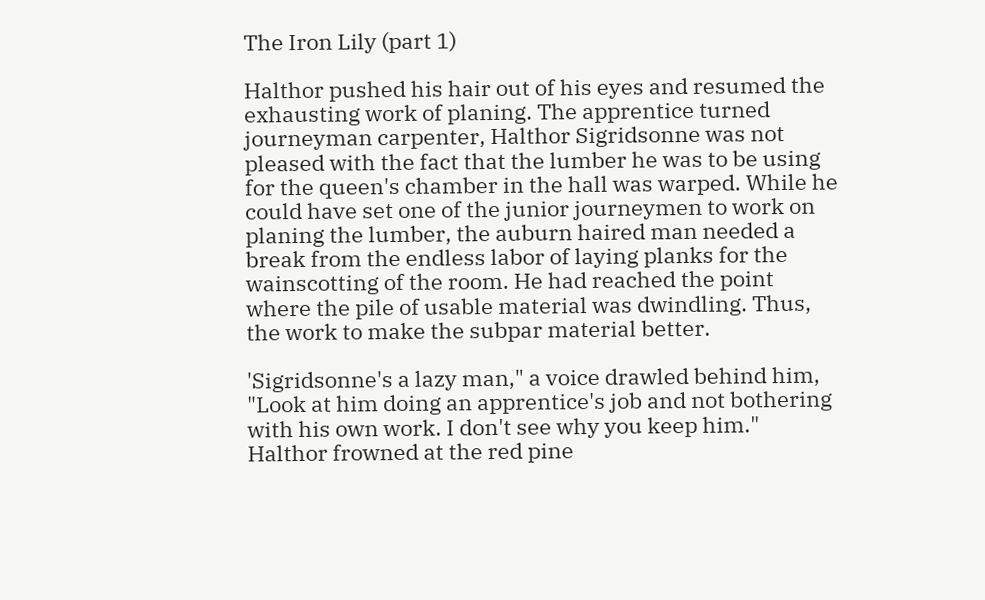The Iron Lily (part 1)

Halthor pushed his hair out of his eyes and resumed the exhausting work of planing. The apprentice turned journeyman carpenter, Halthor Sigridsonne was not pleased with the fact that the lumber he was to be using for the queen's chamber in the hall was warped. While he could have set one of the junior journeymen to work on planing the lumber, the auburn haired man needed a break from the endless labor of laying planks for the wainscotting of the room. He had reached the point where the pile of usable material was dwindling. Thus, the work to make the subpar material better.

'Sigridsonne's a lazy man," a voice drawled behind him, "Look at him doing an apprentice's job and not bothering with his own work. I don't see why you keep him." Halthor frowned at the red pine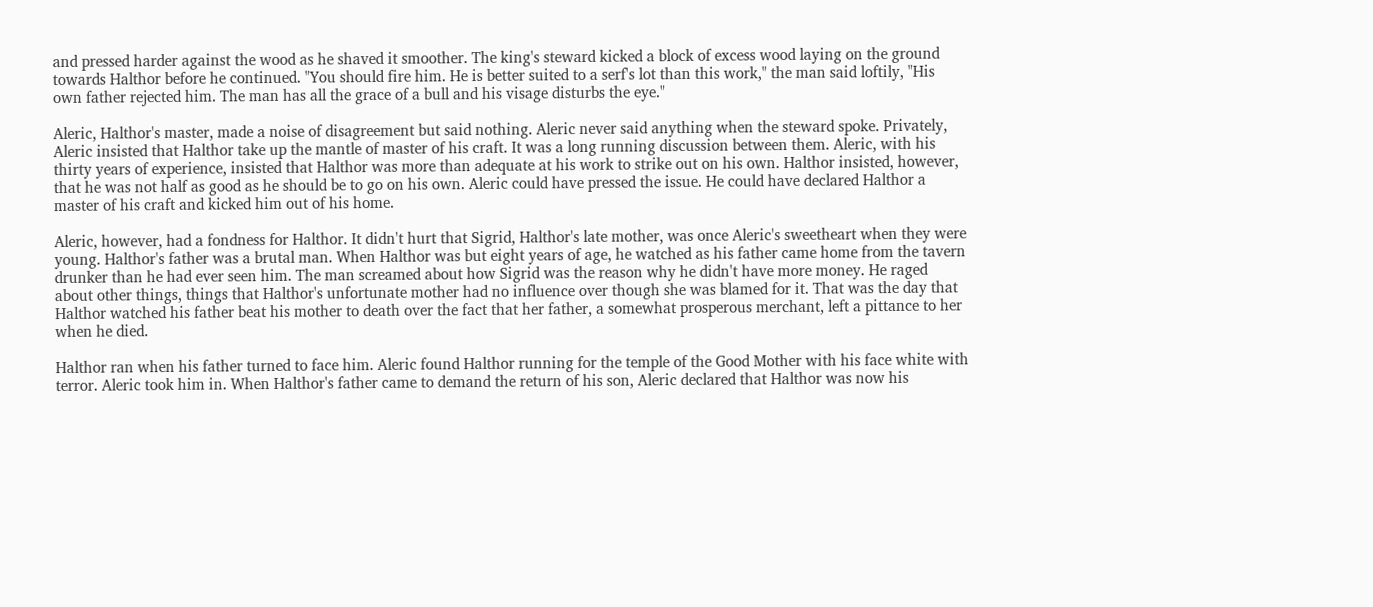and pressed harder against the wood as he shaved it smoother. The king's steward kicked a block of excess wood laying on the ground towards Halthor before he continued. "You should fire him. He is better suited to a serf's lot than this work," the man said loftily, "His own father rejected him. The man has all the grace of a bull and his visage disturbs the eye."

Aleric, Halthor's master, made a noise of disagreement but said nothing. Aleric never said anything when the steward spoke. Privately, Aleric insisted that Halthor take up the mantle of master of his craft. It was a long running discussion between them. Aleric, with his thirty years of experience, insisted that Halthor was more than adequate at his work to strike out on his own. Halthor insisted, however, that he was not half as good as he should be to go on his own. Aleric could have pressed the issue. He could have declared Halthor a master of his craft and kicked him out of his home.

Aleric, however, had a fondness for Halthor. It didn't hurt that Sigrid, Halthor's late mother, was once Aleric's sweetheart when they were young. Halthor's father was a brutal man. When Halthor was but eight years of age, he watched as his father came home from the tavern drunker than he had ever seen him. The man screamed about how Sigrid was the reason why he didn't have more money. He raged about other things, things that Halthor's unfortunate mother had no influence over though she was blamed for it. That was the day that Halthor watched his father beat his mother to death over the fact that her father, a somewhat prosperous merchant, left a pittance to her when he died.

Halthor ran when his father turned to face him. Aleric found Halthor running for the temple of the Good Mother with his face white with terror. Aleric took him in. When Halthor's father came to demand the return of his son, Aleric declared that Halthor was now his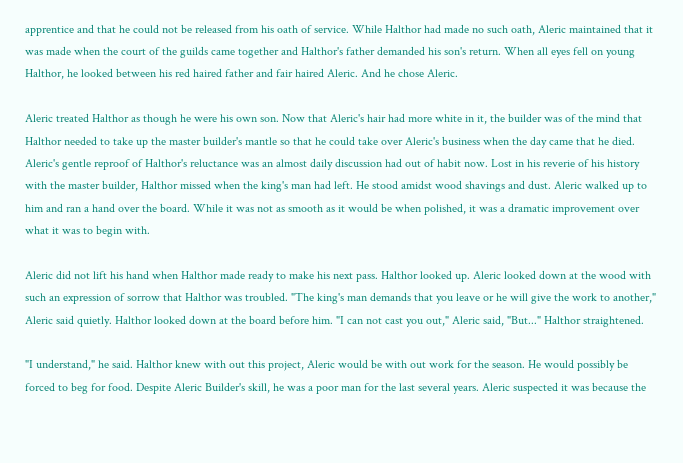apprentice and that he could not be released from his oath of service. While Halthor had made no such oath, Aleric maintained that it was made when the court of the guilds came together and Halthor's father demanded his son's return. When all eyes fell on young Halthor, he looked between his red haired father and fair haired Aleric. And he chose Aleric.

Aleric treated Halthor as though he were his own son. Now that Aleric's hair had more white in it, the builder was of the mind that Halthor needed to take up the master builder's mantle so that he could take over Aleric's business when the day came that he died. Aleric's gentle reproof of Halthor's reluctance was an almost daily discussion had out of habit now. Lost in his reverie of his history with the master builder, Halthor missed when the king's man had left. He stood amidst wood shavings and dust. Aleric walked up to him and ran a hand over the board. While it was not as smooth as it would be when polished, it was a dramatic improvement over what it was to begin with.

Aleric did not lift his hand when Halthor made ready to make his next pass. Halthor looked up. Aleric looked down at the wood with such an expression of sorrow that Halthor was troubled. "The king's man demands that you leave or he will give the work to another," Aleric said quietly. Halthor looked down at the board before him. "I can not cast you out," Aleric said, "But..." Halthor straightened.

"I understand," he said. Halthor knew with out this project, Aleric would be with out work for the season. He would possibly be forced to beg for food. Despite Aleric Builder's skill, he was a poor man for the last several years. Aleric suspected it was because the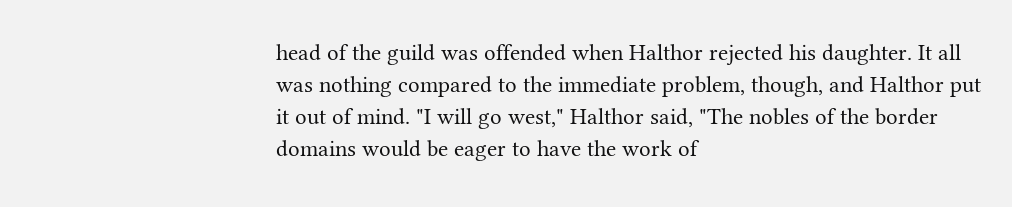head of the guild was offended when Halthor rejected his daughter. It all was nothing compared to the immediate problem, though, and Halthor put it out of mind. "I will go west," Halthor said, "The nobles of the border domains would be eager to have the work of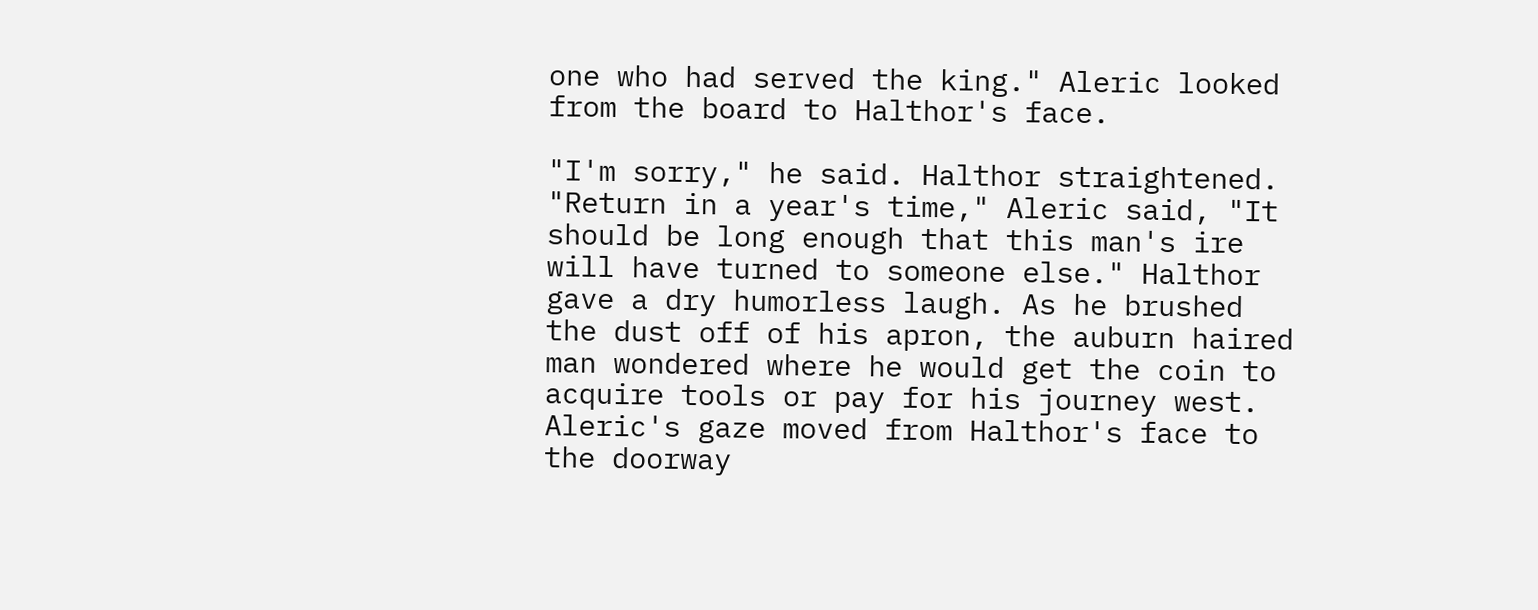one who had served the king." Aleric looked from the board to Halthor's face.

"I'm sorry," he said. Halthor straightened. "Return in a year's time," Aleric said, "It should be long enough that this man's ire will have turned to someone else." Halthor gave a dry humorless laugh. As he brushed the dust off of his apron, the auburn haired man wondered where he would get the coin to acquire tools or pay for his journey west. Aleric's gaze moved from Halthor's face to the doorway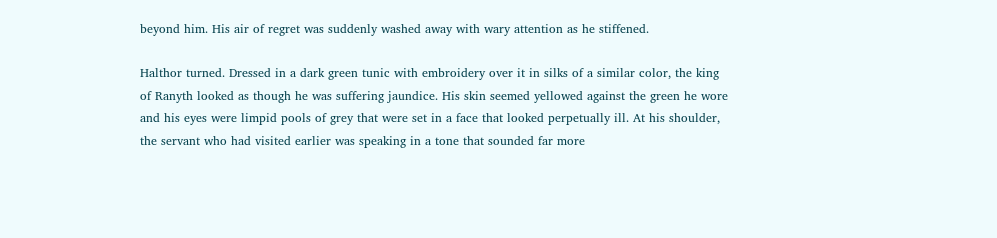beyond him. His air of regret was suddenly washed away with wary attention as he stiffened.

Halthor turned. Dressed in a dark green tunic with embroidery over it in silks of a similar color, the king of Ranyth looked as though he was suffering jaundice. His skin seemed yellowed against the green he wore and his eyes were limpid pools of grey that were set in a face that looked perpetually ill. At his shoulder, the servant who had visited earlier was speaking in a tone that sounded far more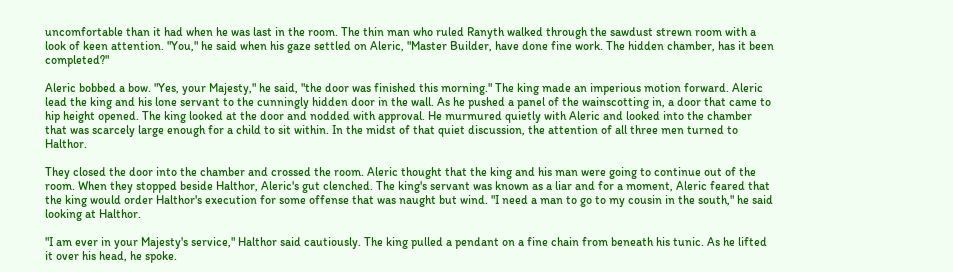uncomfortable than it had when he was last in the room. The thin man who ruled Ranyth walked through the sawdust strewn room with a look of keen attention. "You," he said when his gaze settled on Aleric, "Master Builder, have done fine work. The hidden chamber, has it been completed?"

Aleric bobbed a bow. "Yes, your Majesty," he said, "the door was finished this morning." The king made an imperious motion forward. Aleric lead the king and his lone servant to the cunningly hidden door in the wall. As he pushed a panel of the wainscotting in, a door that came to hip height opened. The king looked at the door and nodded with approval. He murmured quietly with Aleric and looked into the chamber that was scarcely large enough for a child to sit within. In the midst of that quiet discussion, the attention of all three men turned to Halthor.

They closed the door into the chamber and crossed the room. Aleric thought that the king and his man were going to continue out of the room. When they stopped beside Halthor, Aleric's gut clenched. The king's servant was known as a liar and for a moment, Aleric feared that the king would order Halthor's execution for some offense that was naught but wind. "I need a man to go to my cousin in the south," he said looking at Halthor.

"I am ever in your Majesty's service," Halthor said cautiously. The king pulled a pendant on a fine chain from beneath his tunic. As he lifted it over his head, he spoke.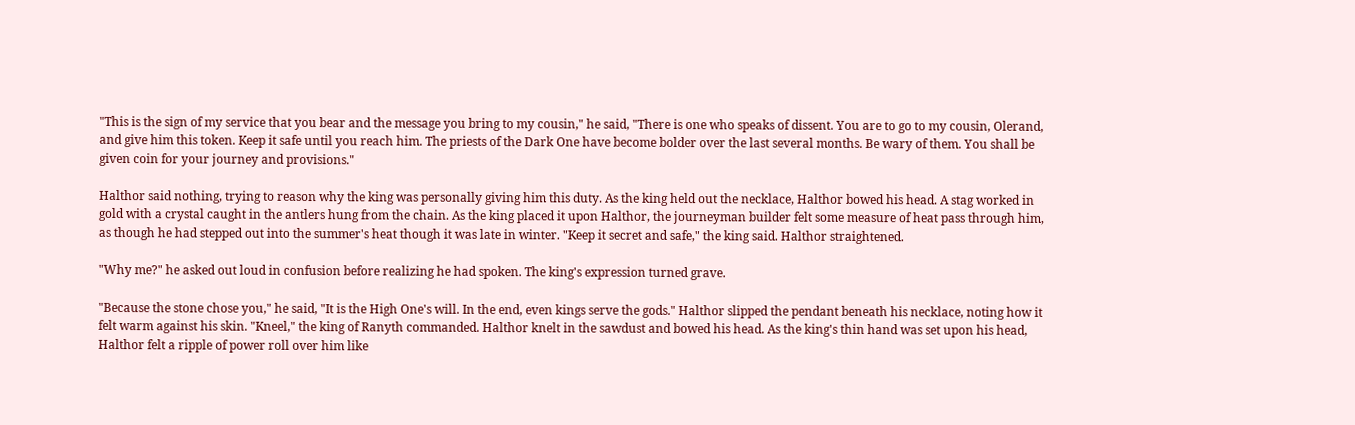"This is the sign of my service that you bear and the message you bring to my cousin," he said, "There is one who speaks of dissent. You are to go to my cousin, Olerand, and give him this token. Keep it safe until you reach him. The priests of the Dark One have become bolder over the last several months. Be wary of them. You shall be given coin for your journey and provisions."

Halthor said nothing, trying to reason why the king was personally giving him this duty. As the king held out the necklace, Halthor bowed his head. A stag worked in gold with a crystal caught in the antlers hung from the chain. As the king placed it upon Halthor, the journeyman builder felt some measure of heat pass through him, as though he had stepped out into the summer's heat though it was late in winter. "Keep it secret and safe," the king said. Halthor straightened.

"Why me?" he asked out loud in confusion before realizing he had spoken. The king's expression turned grave.

"Because the stone chose you," he said, "It is the High One's will. In the end, even kings serve the gods." Halthor slipped the pendant beneath his necklace, noting how it felt warm against his skin. "Kneel," the king of Ranyth commanded. Halthor knelt in the sawdust and bowed his head. As the king's thin hand was set upon his head, Halthor felt a ripple of power roll over him like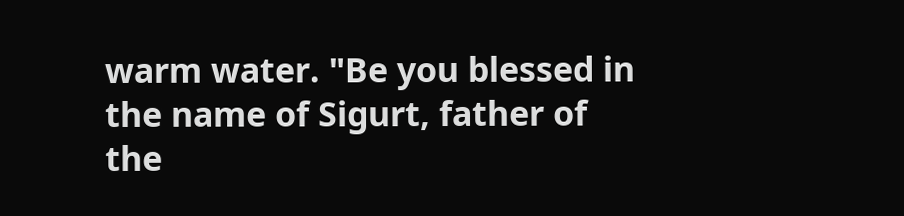warm water. "Be you blessed in the name of Sigurt, father of the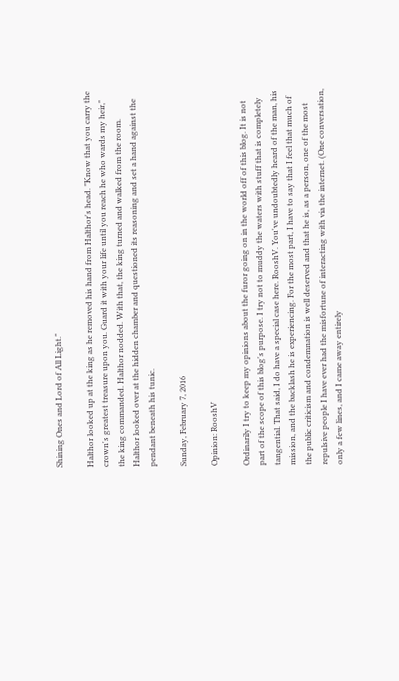Shining Ones and Lord of All Light."

Halthor looked up at the king as he removed his hand from Halthor's head. "Know that you carry the crown's greatest treasure upon you. Guard it with your life until you reach he who wards my heir," the king commanded. Halthor nodded. With that, the king turned and walked from the room. Halthor looked over at the hidden chamber and questioned its reasoning and set a hand against the pendant beneath his tunic.

Sunday, February 7, 2016

Opinion: RooshV

Ordinarily I try to keep my opinions about the furor going on in the world off of this blog. It is not part of the scope of this blog's purpose. I try not to muddy the waters with stuff that is completely tangential. That said, I do have a special case here. RooshV. You've undoubtedly heard of the man, his mission, and the backlash he is experiencing. For the most part, I have to say that I feel that much of the public criticism and condemnation is well deserved and that he is, as a person, one of the most repulsive people I have ever had the misfortune of interacting with via the internet. (One conversation, only a few lines, and I came away entirely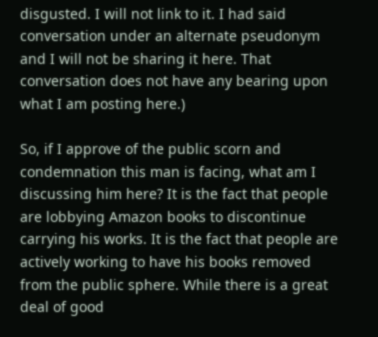disgusted. I will not link to it. I had said conversation under an alternate pseudonym and I will not be sharing it here. That conversation does not have any bearing upon what I am posting here.)

So, if I approve of the public scorn and condemnation this man is facing, what am I discussing him here? It is the fact that people are lobbying Amazon books to discontinue carrying his works. It is the fact that people are actively working to have his books removed from the public sphere. While there is a great deal of good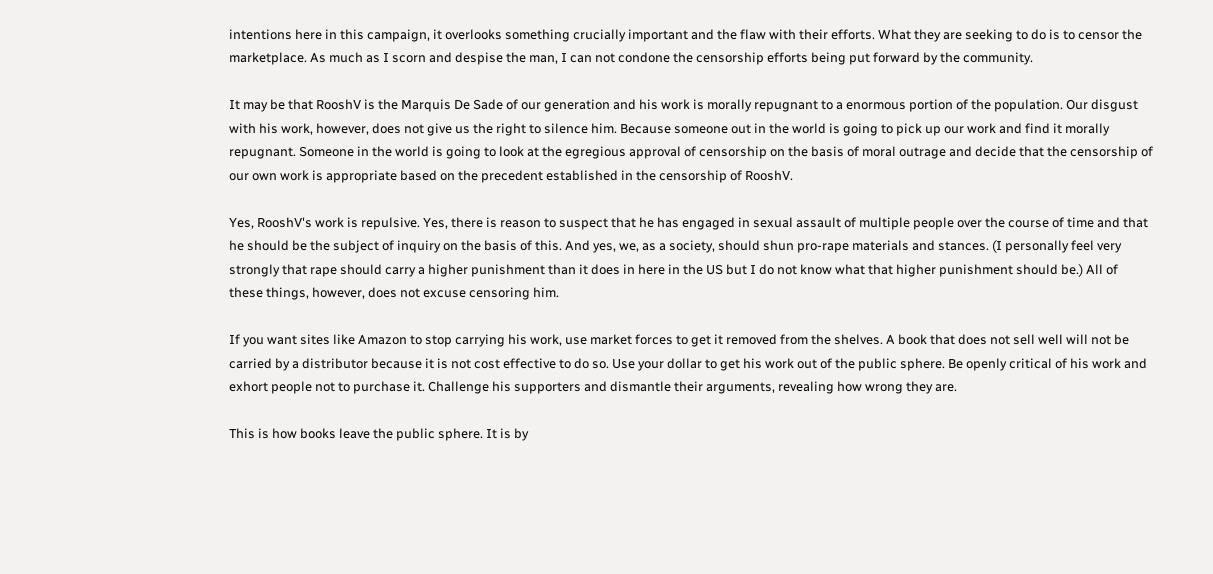intentions here in this campaign, it overlooks something crucially important and the flaw with their efforts. What they are seeking to do is to censor the marketplace. As much as I scorn and despise the man, I can not condone the censorship efforts being put forward by the community.

It may be that RooshV is the Marquis De Sade of our generation and his work is morally repugnant to a enormous portion of the population. Our disgust with his work, however, does not give us the right to silence him. Because someone out in the world is going to pick up our work and find it morally repugnant. Someone in the world is going to look at the egregious approval of censorship on the basis of moral outrage and decide that the censorship of our own work is appropriate based on the precedent established in the censorship of RooshV.

Yes, RooshV's work is repulsive. Yes, there is reason to suspect that he has engaged in sexual assault of multiple people over the course of time and that he should be the subject of inquiry on the basis of this. And yes, we, as a society, should shun pro-rape materials and stances. (I personally feel very strongly that rape should carry a higher punishment than it does in here in the US but I do not know what that higher punishment should be.) All of these things, however, does not excuse censoring him.

If you want sites like Amazon to stop carrying his work, use market forces to get it removed from the shelves. A book that does not sell well will not be carried by a distributor because it is not cost effective to do so. Use your dollar to get his work out of the public sphere. Be openly critical of his work and exhort people not to purchase it. Challenge his supporters and dismantle their arguments, revealing how wrong they are.

This is how books leave the public sphere. It is by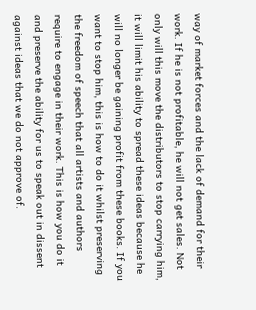way of market forces and the lack of demand for their work. If he is not profitable, he will not get sales. Not only will this move the distributors to stop carrying him, it will limit his ability to spread these ideas because he will no longer be gaining profit from these books. If you want to stop him, this is how to do it whilst preserving the freedom of speech that all artists and authors require to engage in their work. This is how you do it and preserve the ability for us to speak out in dissent against ideas that we do not approve of.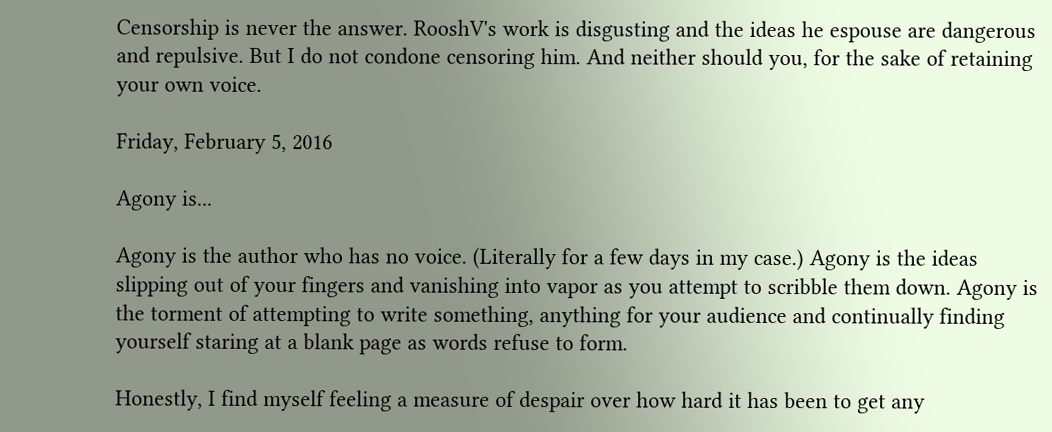Censorship is never the answer. RooshV's work is disgusting and the ideas he espouse are dangerous and repulsive. But I do not condone censoring him. And neither should you, for the sake of retaining your own voice.

Friday, February 5, 2016

Agony is...

Agony is the author who has no voice. (Literally for a few days in my case.) Agony is the ideas slipping out of your fingers and vanishing into vapor as you attempt to scribble them down. Agony is the torment of attempting to write something, anything for your audience and continually finding yourself staring at a blank page as words refuse to form.

Honestly, I find myself feeling a measure of despair over how hard it has been to get any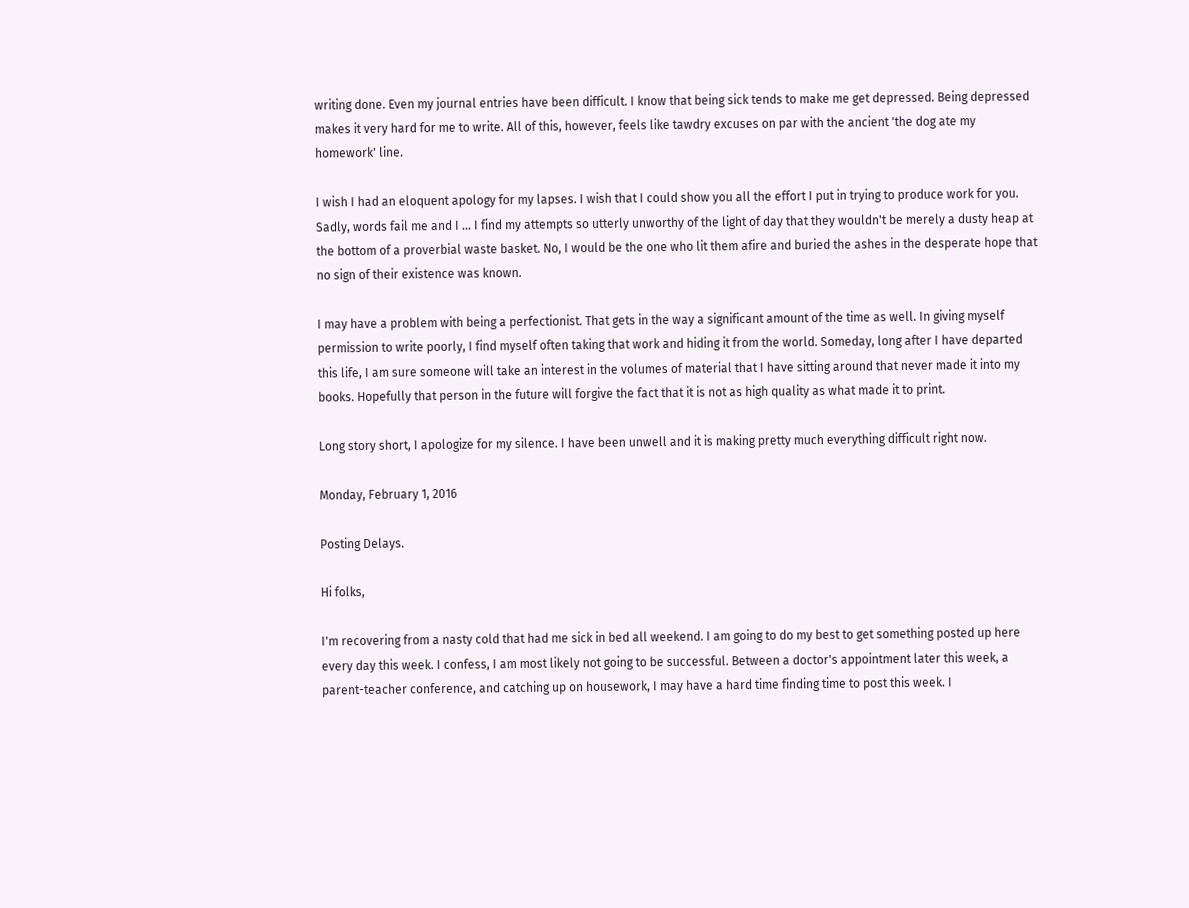writing done. Even my journal entries have been difficult. I know that being sick tends to make me get depressed. Being depressed makes it very hard for me to write. All of this, however, feels like tawdry excuses on par with the ancient 'the dog ate my homework' line.

I wish I had an eloquent apology for my lapses. I wish that I could show you all the effort I put in trying to produce work for you. Sadly, words fail me and I ... I find my attempts so utterly unworthy of the light of day that they wouldn't be merely a dusty heap at the bottom of a proverbial waste basket. No, I would be the one who lit them afire and buried the ashes in the desperate hope that no sign of their existence was known.

I may have a problem with being a perfectionist. That gets in the way a significant amount of the time as well. In giving myself permission to write poorly, I find myself often taking that work and hiding it from the world. Someday, long after I have departed this life, I am sure someone will take an interest in the volumes of material that I have sitting around that never made it into my books. Hopefully that person in the future will forgive the fact that it is not as high quality as what made it to print.

Long story short, I apologize for my silence. I have been unwell and it is making pretty much everything difficult right now.

Monday, February 1, 2016

Posting Delays.

Hi folks,

I'm recovering from a nasty cold that had me sick in bed all weekend. I am going to do my best to get something posted up here every day this week. I confess, I am most likely not going to be successful. Between a doctor's appointment later this week, a parent-teacher conference, and catching up on housework, I may have a hard time finding time to post this week. I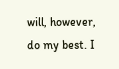will, however, do my best. I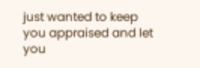just wanted to keep you appraised and let you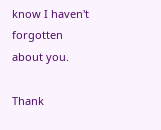know I haven't forgotten about you.

Thank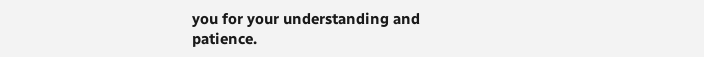you for your understanding and patience.